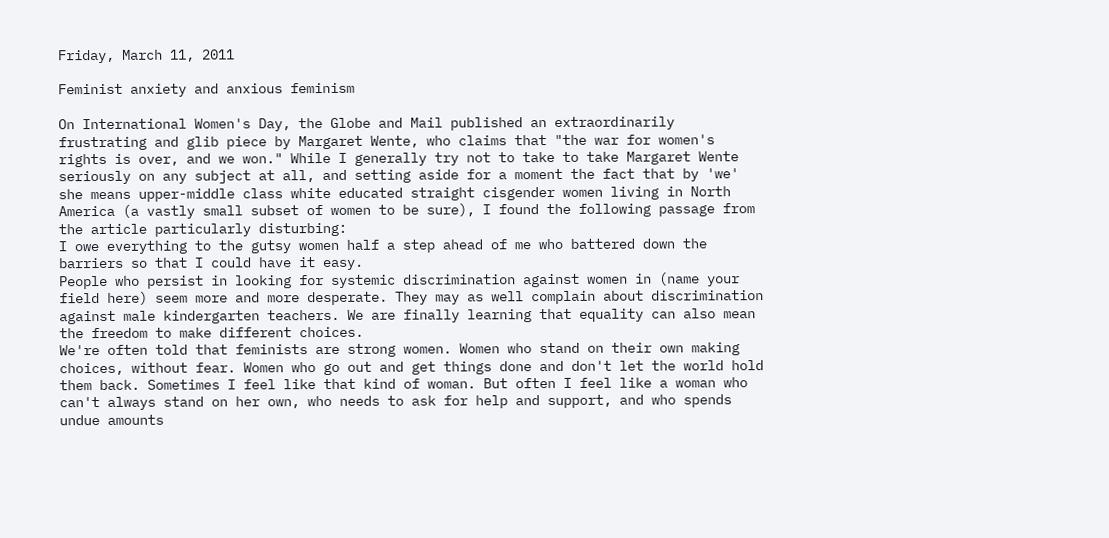Friday, March 11, 2011

Feminist anxiety and anxious feminism

On International Women's Day, the Globe and Mail published an extraordinarily frustrating and glib piece by Margaret Wente, who claims that "the war for women's rights is over, and we won." While I generally try not to take to take Margaret Wente seriously on any subject at all, and setting aside for a moment the fact that by 'we' she means upper-middle class white educated straight cisgender women living in North America (a vastly small subset of women to be sure), I found the following passage from the article particularly disturbing:
I owe everything to the gutsy women half a step ahead of me who battered down the barriers so that I could have it easy.
People who persist in looking for systemic discrimination against women in (name your field here) seem more and more desperate. They may as well complain about discrimination against male kindergarten teachers. We are finally learning that equality can also mean the freedom to make different choices.
We're often told that feminists are strong women. Women who stand on their own making choices, without fear. Women who go out and get things done and don't let the world hold them back. Sometimes I feel like that kind of woman. But often I feel like a woman who can't always stand on her own, who needs to ask for help and support, and who spends undue amounts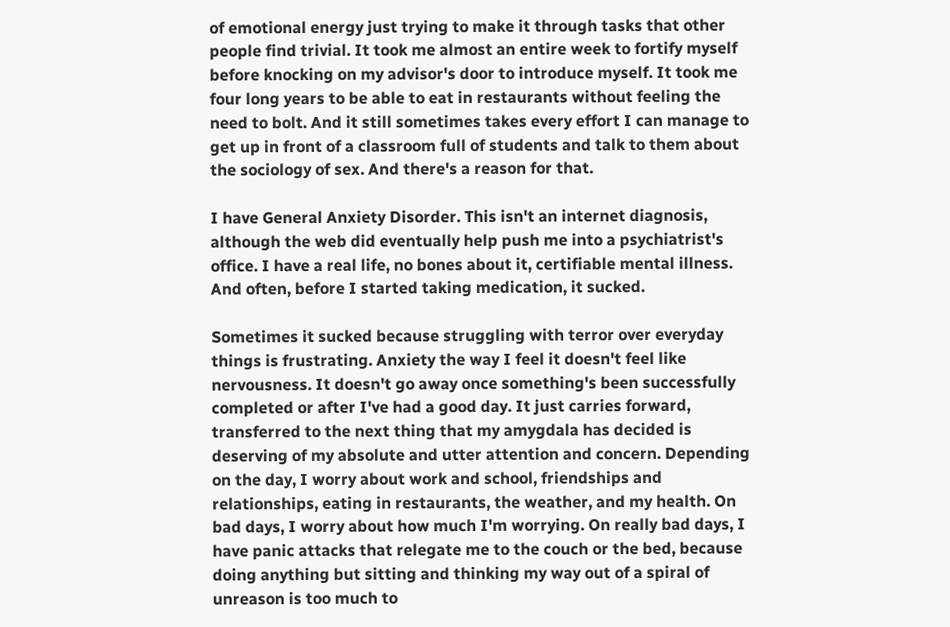of emotional energy just trying to make it through tasks that other people find trivial. It took me almost an entire week to fortify myself before knocking on my advisor's door to introduce myself. It took me four long years to be able to eat in restaurants without feeling the need to bolt. And it still sometimes takes every effort I can manage to get up in front of a classroom full of students and talk to them about the sociology of sex. And there's a reason for that.

I have General Anxiety Disorder. This isn't an internet diagnosis, although the web did eventually help push me into a psychiatrist's office. I have a real life, no bones about it, certifiable mental illness. And often, before I started taking medication, it sucked.

Sometimes it sucked because struggling with terror over everyday things is frustrating. Anxiety the way I feel it doesn't feel like nervousness. It doesn't go away once something's been successfully completed or after I've had a good day. It just carries forward, transferred to the next thing that my amygdala has decided is deserving of my absolute and utter attention and concern. Depending on the day, I worry about work and school, friendships and relationships, eating in restaurants, the weather, and my health. On bad days, I worry about how much I'm worrying. On really bad days, I have panic attacks that relegate me to the couch or the bed, because doing anything but sitting and thinking my way out of a spiral of unreason is too much to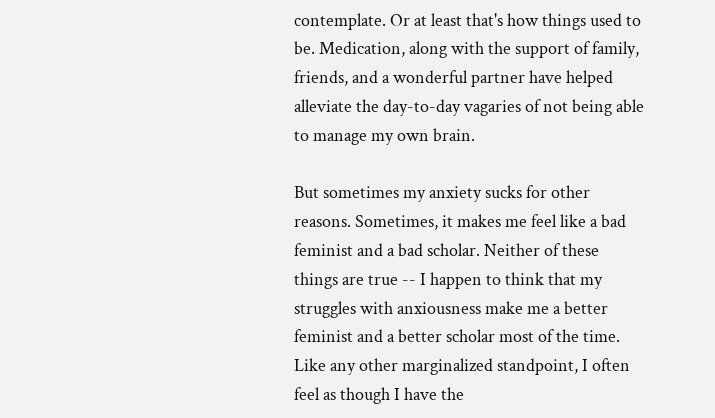contemplate. Or at least that's how things used to be. Medication, along with the support of family, friends, and a wonderful partner have helped alleviate the day-to-day vagaries of not being able to manage my own brain.

But sometimes my anxiety sucks for other reasons. Sometimes, it makes me feel like a bad feminist and a bad scholar. Neither of these things are true -- I happen to think that my struggles with anxiousness make me a better feminist and a better scholar most of the time. Like any other marginalized standpoint, I often feel as though I have the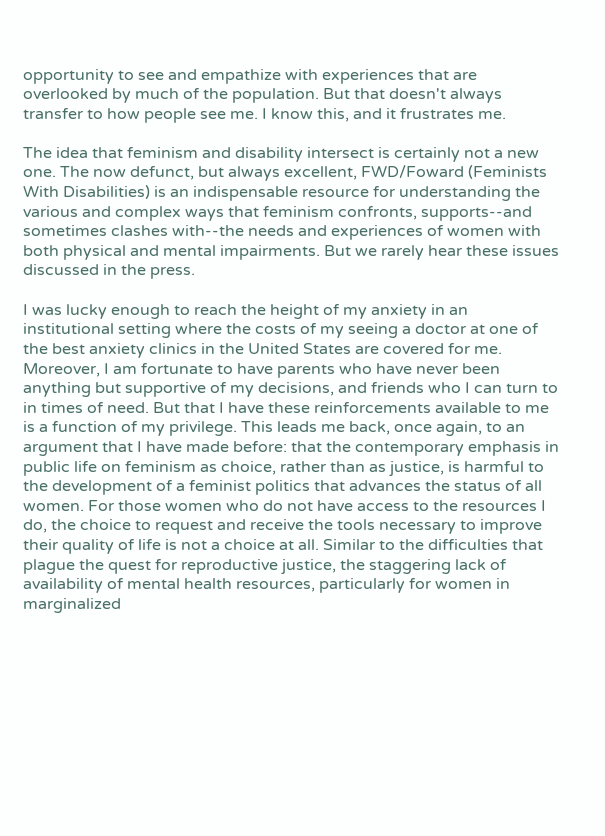opportunity to see and empathize with experiences that are overlooked by much of the population. But that doesn't always transfer to how people see me. I know this, and it frustrates me.

The idea that feminism and disability intersect is certainly not a new one. The now defunct, but always excellent, FWD/Foward (Feminists With Disabilities) is an indispensable resource for understanding the various and complex ways that feminism confronts, supports--and sometimes clashes with--the needs and experiences of women with both physical and mental impairments. But we rarely hear these issues discussed in the press.

I was lucky enough to reach the height of my anxiety in an institutional setting where the costs of my seeing a doctor at one of the best anxiety clinics in the United States are covered for me. Moreover, I am fortunate to have parents who have never been anything but supportive of my decisions, and friends who I can turn to in times of need. But that I have these reinforcements available to me is a function of my privilege. This leads me back, once again, to an argument that I have made before: that the contemporary emphasis in public life on feminism as choice, rather than as justice, is harmful to the development of a feminist politics that advances the status of all women. For those women who do not have access to the resources I do, the choice to request and receive the tools necessary to improve their quality of life is not a choice at all. Similar to the difficulties that plague the quest for reproductive justice, the staggering lack of availability of mental health resources, particularly for women in marginalized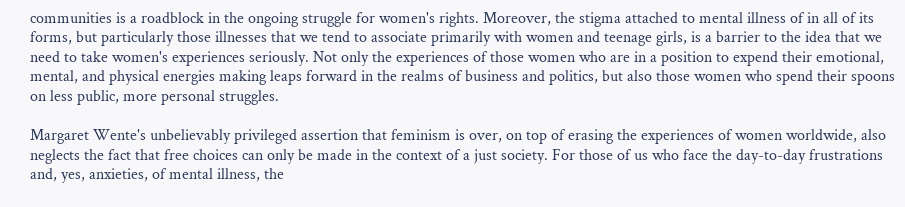communities is a roadblock in the ongoing struggle for women's rights. Moreover, the stigma attached to mental illness of in all of its forms, but particularly those illnesses that we tend to associate primarily with women and teenage girls, is a barrier to the idea that we need to take women's experiences seriously. Not only the experiences of those women who are in a position to expend their emotional, mental, and physical energies making leaps forward in the realms of business and politics, but also those women who spend their spoons on less public, more personal struggles.

Margaret Wente's unbelievably privileged assertion that feminism is over, on top of erasing the experiences of women worldwide, also neglects the fact that free choices can only be made in the context of a just society. For those of us who face the day-to-day frustrations and, yes, anxieties, of mental illness, the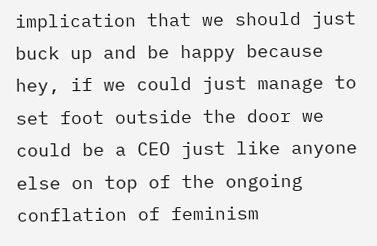implication that we should just buck up and be happy because hey, if we could just manage to set foot outside the door we could be a CEO just like anyone else on top of the ongoing conflation of feminism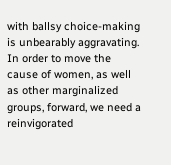with ballsy choice-making is unbearably aggravating. In order to move the cause of women, as well as other marginalized groups, forward, we need a reinvigorated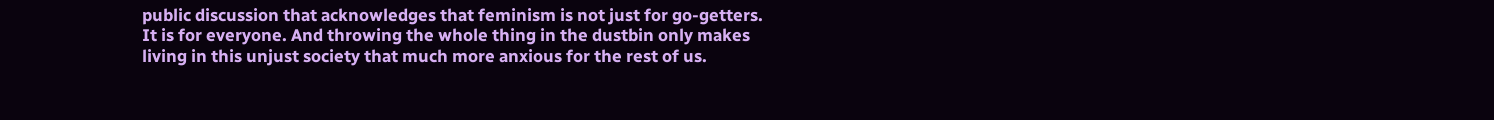public discussion that acknowledges that feminism is not just for go-getters. It is for everyone. And throwing the whole thing in the dustbin only makes living in this unjust society that much more anxious for the rest of us.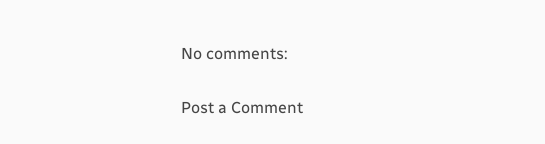No comments:

Post a Comment